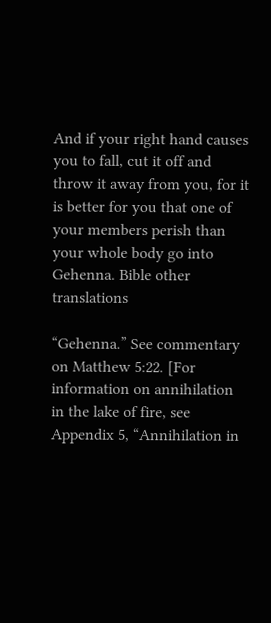And if your right hand causes you to fall, cut it off and throw it away from you, for it is better for you that one of your members perish than your whole body go into Gehenna. Bible other translations

“Gehenna.” See commentary on Matthew 5:22. [For information on annihilation in the lake of fire, see Appendix 5, “Annihilation in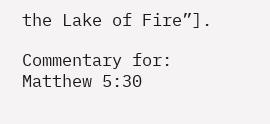the Lake of Fire”].

Commentary for: Matthew 5:30